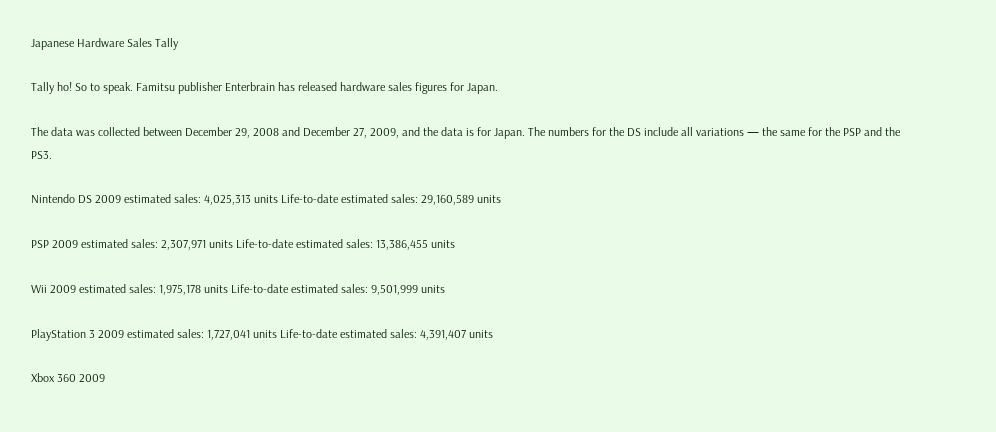Japanese Hardware Sales Tally

Tally ho! So to speak. Famitsu publisher Enterbrain has released hardware sales figures for Japan.

The data was collected between December 29, 2008 and December 27, 2009, and the data is for Japan. The numbers for the DS include all variations — the same for the PSP and the PS3.

Nintendo DS 2009 estimated sales: 4,025,313 units Life-to-date estimated sales: 29,160,589 units

PSP 2009 estimated sales: 2,307,971 units Life-to-date estimated sales: 13,386,455 units

Wii 2009 estimated sales: 1,975,178 units Life-to-date estimated sales: 9,501,999 units

PlayStation 3 2009 estimated sales: 1,727,041 units Life-to-date estimated sales: 4,391,407 units

Xbox 360 2009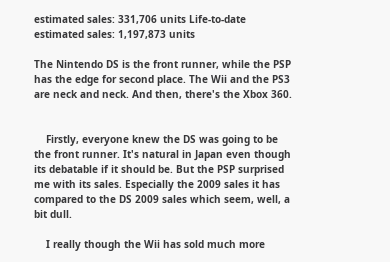estimated sales: 331,706 units Life-to-date estimated sales: 1,197,873 units

The Nintendo DS is the front runner, while the PSP has the edge for second place. The Wii and the PS3 are neck and neck. And then, there's the Xbox 360.


    Firstly, everyone knew the DS was going to be the front runner. It's natural in Japan even though its debatable if it should be. But the PSP surprised me with its sales. Especially the 2009 sales it has compared to the DS 2009 sales which seem, well, a bit dull.

    I really though the Wii has sold much more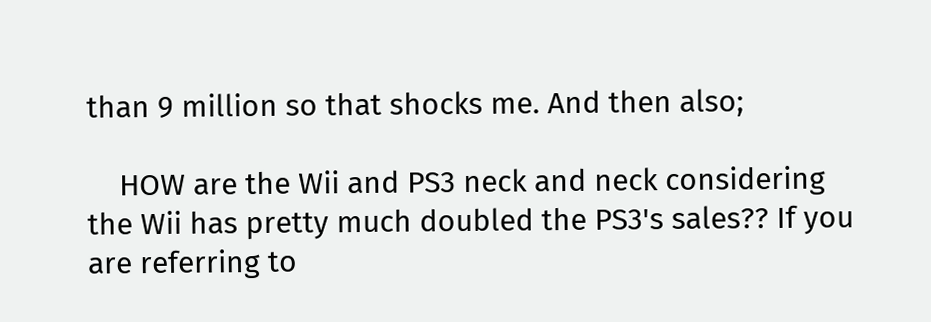than 9 million so that shocks me. And then also;

    HOW are the Wii and PS3 neck and neck considering the Wii has pretty much doubled the PS3's sales?? If you are referring to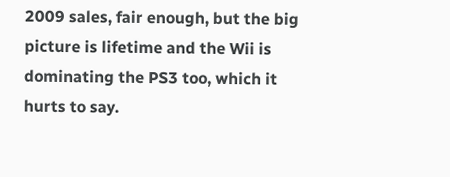2009 sales, fair enough, but the big picture is lifetime and the Wii is dominating the PS3 too, which it hurts to say.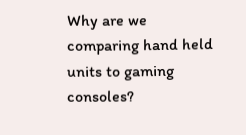Why are we comparing hand held units to gaming consoles?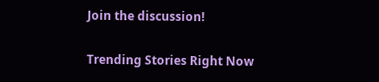Join the discussion!

Trending Stories Right Now